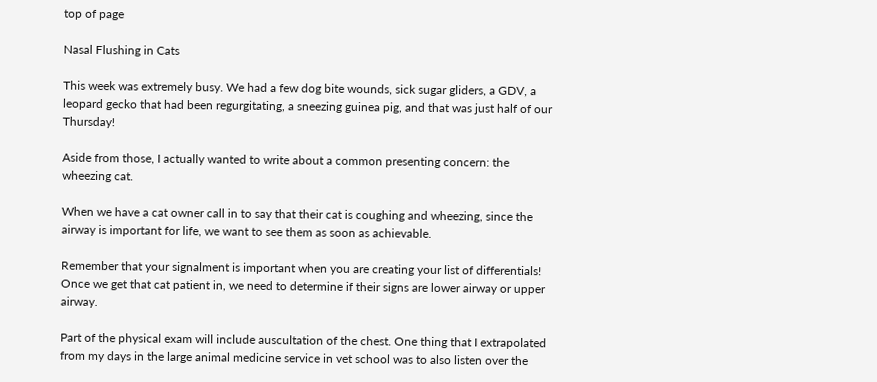top of page

Nasal Flushing in Cats

This week was extremely busy. We had a few dog bite wounds, sick sugar gliders, a GDV, a leopard gecko that had been regurgitating, a sneezing guinea pig, and that was just half of our Thursday!

Aside from those, I actually wanted to write about a common presenting concern: the wheezing cat.

When we have a cat owner call in to say that their cat is coughing and wheezing, since the airway is important for life, we want to see them as soon as achievable.

Remember that your signalment is important when you are creating your list of differentials! Once we get that cat patient in, we need to determine if their signs are lower airway or upper airway.

Part of the physical exam will include auscultation of the chest. One thing that I extrapolated from my days in the large animal medicine service in vet school was to also listen over the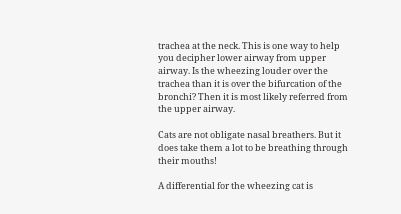trachea at the neck. This is one way to help you decipher lower airway from upper airway. Is the wheezing louder over the trachea than it is over the bifurcation of the bronchi? Then it is most likely referred from the upper airway.

Cats are not obligate nasal breathers. But it does take them a lot to be breathing through their mouths!

A differential for the wheezing cat is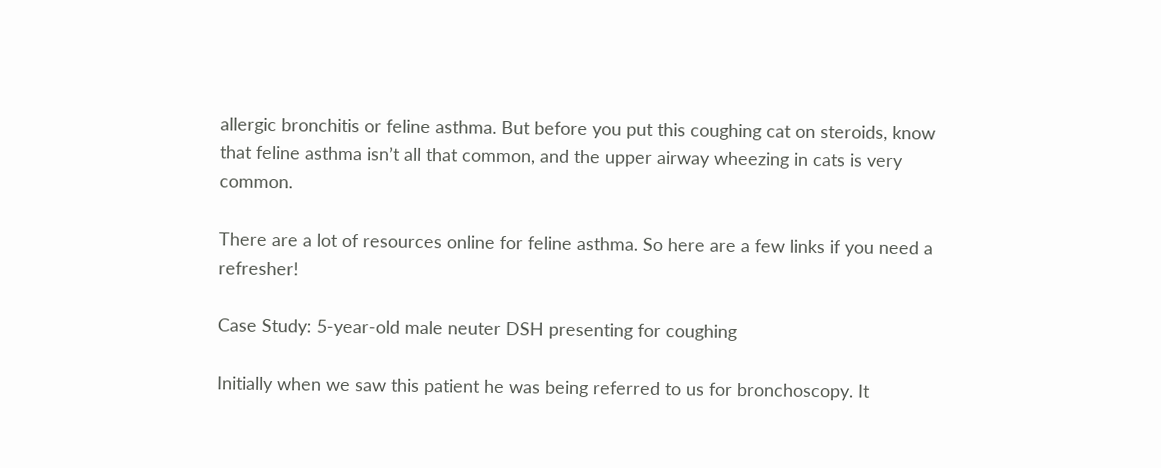allergic bronchitis or feline asthma. But before you put this coughing cat on steroids, know that feline asthma isn’t all that common, and the upper airway wheezing in cats is very common.

There are a lot of resources online for feline asthma. So here are a few links if you need a refresher!

Case Study: 5-year-old male neuter DSH presenting for coughing

Initially when we saw this patient he was being referred to us for bronchoscopy. It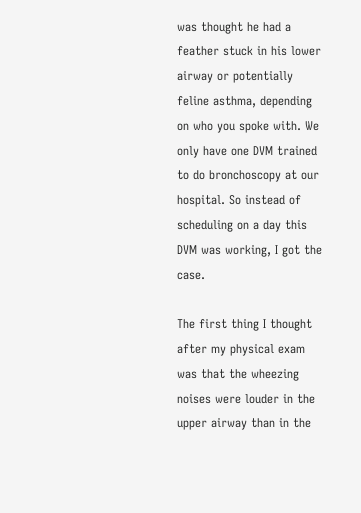was thought he had a feather stuck in his lower airway or potentially feline asthma, depending on who you spoke with. We only have one DVM trained to do bronchoscopy at our hospital. So instead of scheduling on a day this DVM was working, I got the case.

The first thing I thought after my physical exam was that the wheezing noises were louder in the upper airway than in the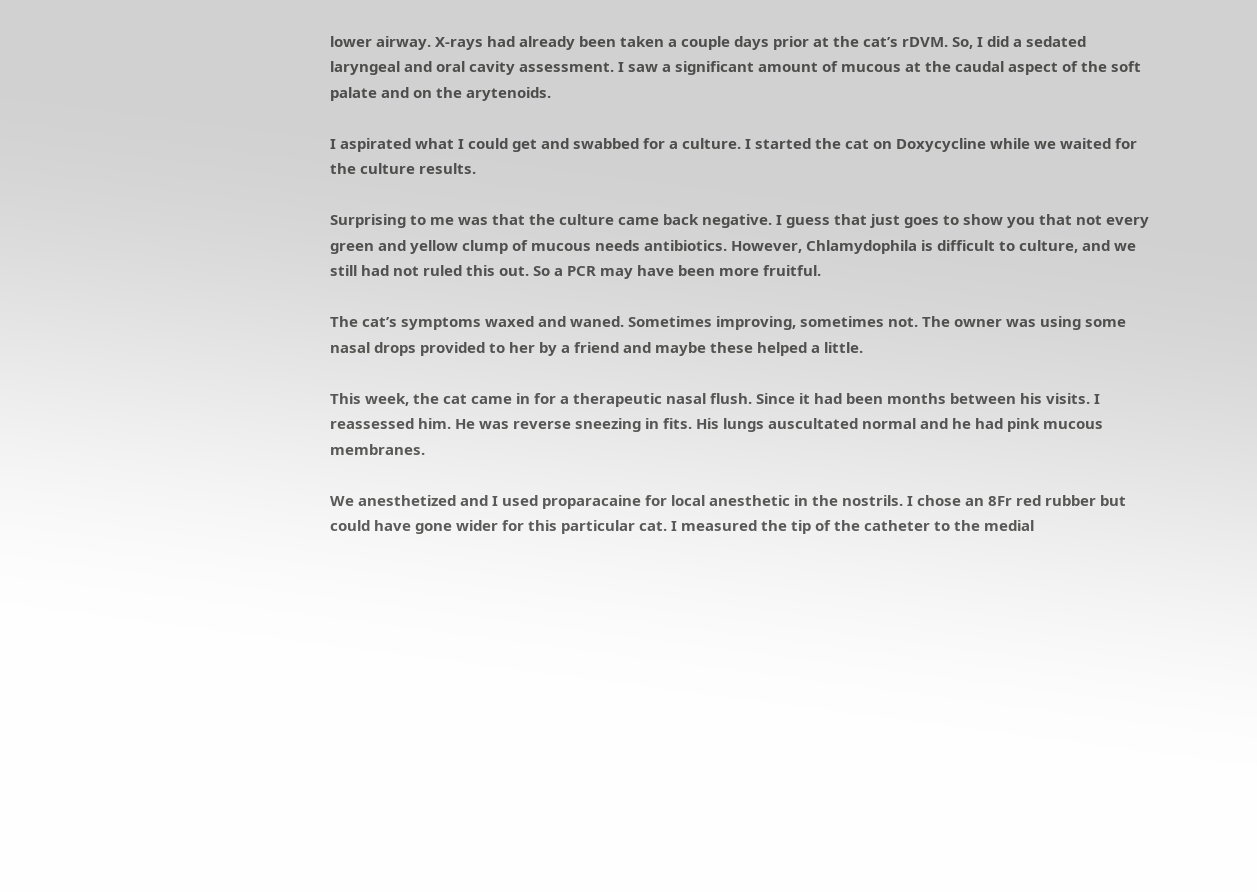lower airway. X-rays had already been taken a couple days prior at the cat’s rDVM. So, I did a sedated laryngeal and oral cavity assessment. I saw a significant amount of mucous at the caudal aspect of the soft palate and on the arytenoids.

I aspirated what I could get and swabbed for a culture. I started the cat on Doxycycline while we waited for the culture results.

Surprising to me was that the culture came back negative. I guess that just goes to show you that not every green and yellow clump of mucous needs antibiotics. However, Chlamydophila is difficult to culture, and we still had not ruled this out. So a PCR may have been more fruitful.

The cat’s symptoms waxed and waned. Sometimes improving, sometimes not. The owner was using some nasal drops provided to her by a friend and maybe these helped a little.

This week, the cat came in for a therapeutic nasal flush. Since it had been months between his visits. I reassessed him. He was reverse sneezing in fits. His lungs auscultated normal and he had pink mucous membranes.

We anesthetized and I used proparacaine for local anesthetic in the nostrils. I chose an 8Fr red rubber but could have gone wider for this particular cat. I measured the tip of the catheter to the medial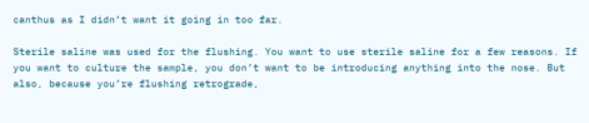canthus as I didn’t want it going in too far.

Sterile saline was used for the flushing. You want to use sterile saline for a few reasons. If you want to culture the sample, you don’t want to be introducing anything into the nose. But also, because you’re flushing retrograde,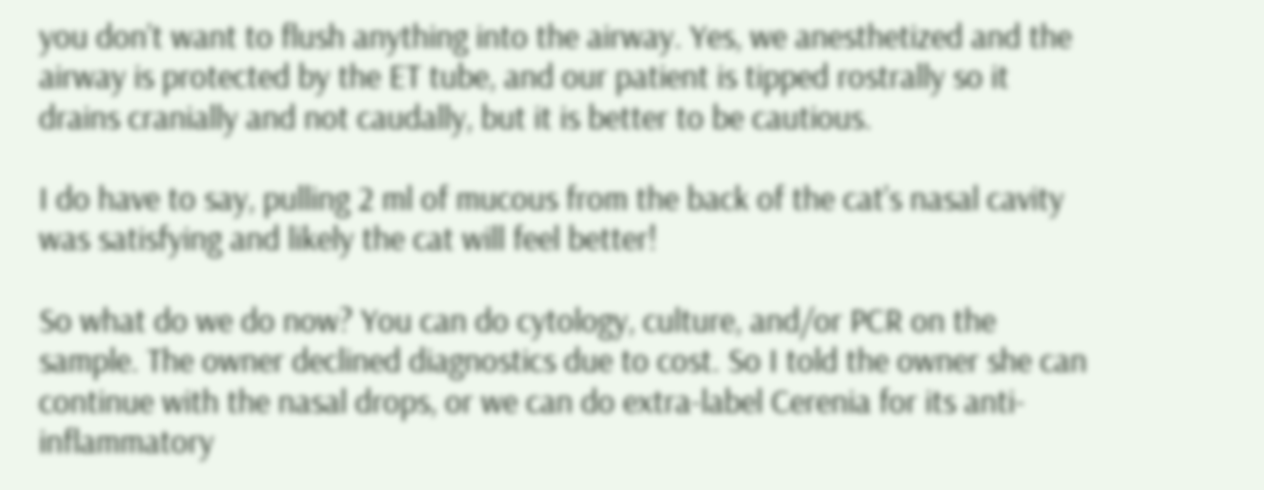you don’t want to flush anything into the airway. Yes, we anesthetized and the airway is protected by the ET tube, and our patient is tipped rostrally so it drains cranially and not caudally, but it is better to be cautious.

I do have to say, pulling 2 ml of mucous from the back of the cat’s nasal cavity was satisfying and likely the cat will feel better!

So what do we do now? You can do cytology, culture, and/or PCR on the sample. The owner declined diagnostics due to cost. So I told the owner she can continue with the nasal drops, or we can do extra-label Cerenia for its anti-inflammatory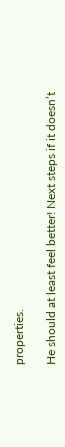properties.

He should at least feel better! Next steps if it doesn’t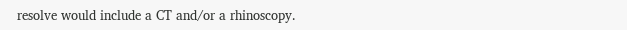resolve would include a CT and/or a rhinoscopy.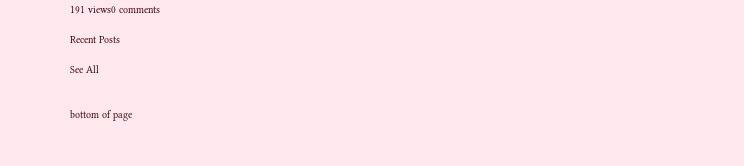191 views0 comments

Recent Posts

See All


bottom of page